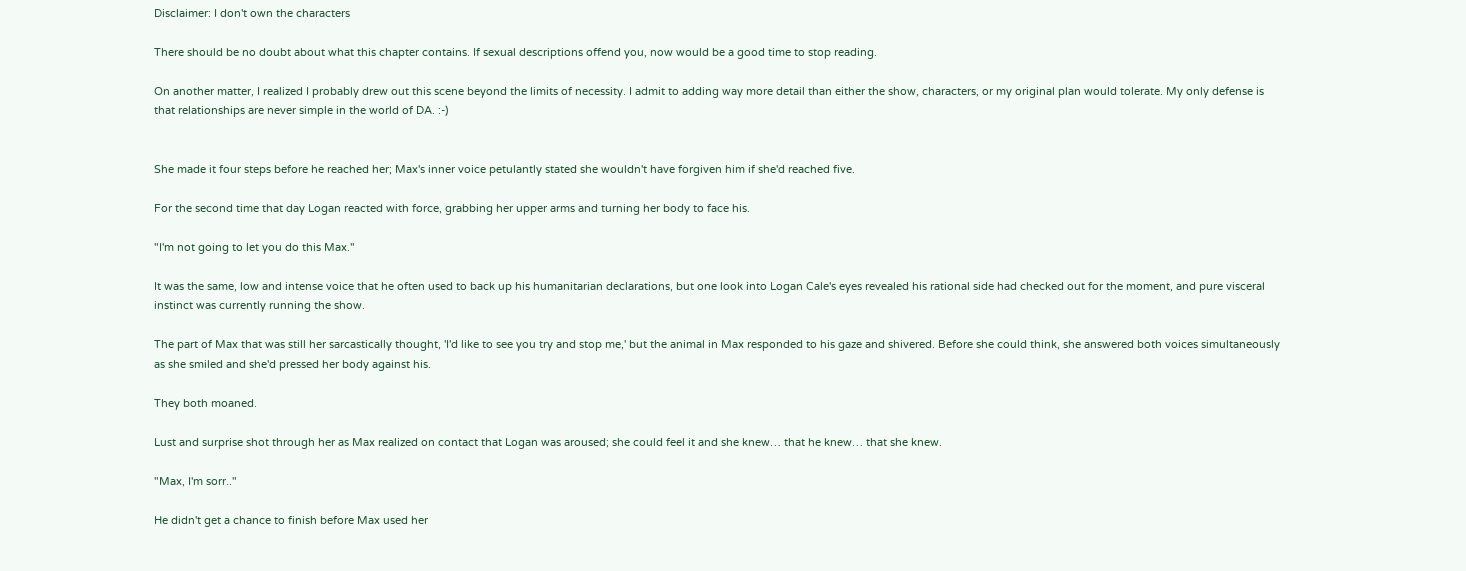Disclaimer: I don't own the characters

There should be no doubt about what this chapter contains. If sexual descriptions offend you, now would be a good time to stop reading.

On another matter, I realized I probably drew out this scene beyond the limits of necessity. I admit to adding way more detail than either the show, characters, or my original plan would tolerate. My only defense is that relationships are never simple in the world of DA. :-)


She made it four steps before he reached her; Max's inner voice petulantly stated she wouldn't have forgiven him if she'd reached five.

For the second time that day Logan reacted with force, grabbing her upper arms and turning her body to face his.

"I'm not going to let you do this Max."

It was the same, low and intense voice that he often used to back up his humanitarian declarations, but one look into Logan Cale's eyes revealed his rational side had checked out for the moment, and pure visceral instinct was currently running the show.

The part of Max that was still her sarcastically thought, 'I'd like to see you try and stop me,' but the animal in Max responded to his gaze and shivered. Before she could think, she answered both voices simultaneously as she smiled and she'd pressed her body against his.

They both moaned.

Lust and surprise shot through her as Max realized on contact that Logan was aroused; she could feel it and she knew… that he knew… that she knew.

"Max, I'm sorr.."

He didn't get a chance to finish before Max used her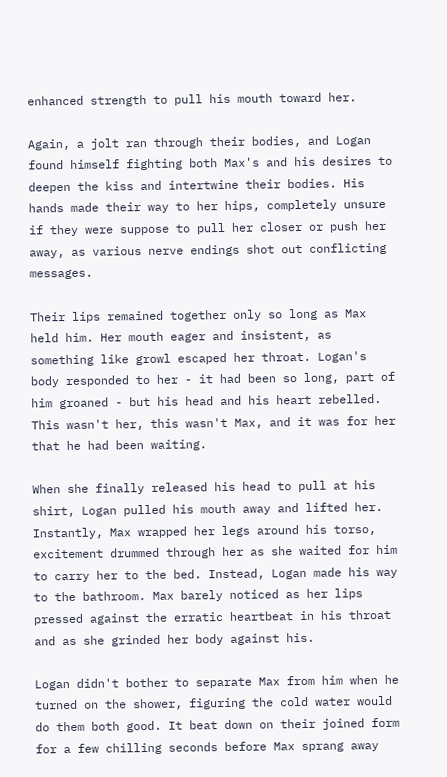enhanced strength to pull his mouth toward her.

Again, a jolt ran through their bodies, and Logan found himself fighting both Max's and his desires to deepen the kiss and intertwine their bodies. His hands made their way to her hips, completely unsure if they were suppose to pull her closer or push her away, as various nerve endings shot out conflicting messages.

Their lips remained together only so long as Max held him. Her mouth eager and insistent, as something like growl escaped her throat. Logan's body responded to her - it had been so long, part of him groaned - but his head and his heart rebelled. This wasn't her, this wasn't Max, and it was for her that he had been waiting.

When she finally released his head to pull at his shirt, Logan pulled his mouth away and lifted her. Instantly, Max wrapped her legs around his torso, excitement drummed through her as she waited for him to carry her to the bed. Instead, Logan made his way to the bathroom. Max barely noticed as her lips pressed against the erratic heartbeat in his throat and as she grinded her body against his.

Logan didn't bother to separate Max from him when he turned on the shower, figuring the cold water would do them both good. It beat down on their joined form for a few chilling seconds before Max sprang away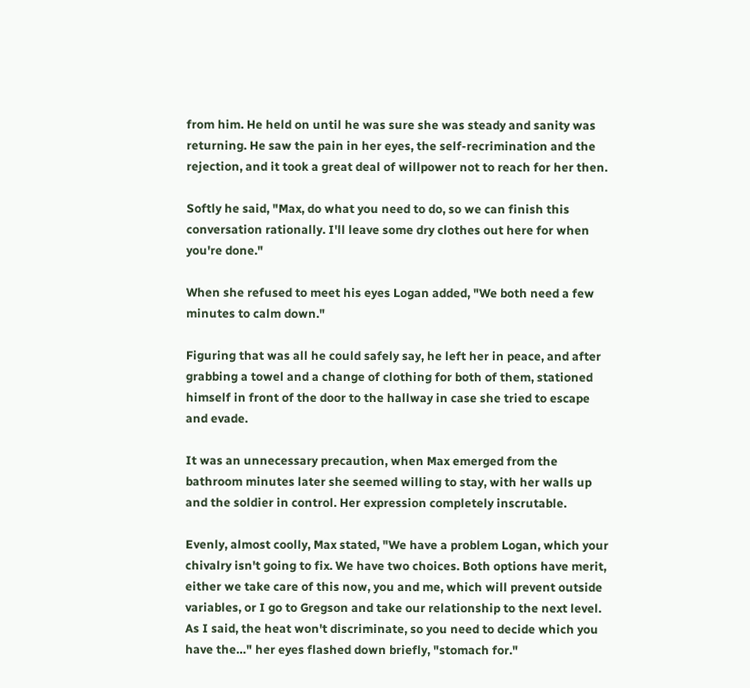from him. He held on until he was sure she was steady and sanity was returning. He saw the pain in her eyes, the self-recrimination and the rejection, and it took a great deal of willpower not to reach for her then.

Softly he said, "Max, do what you need to do, so we can finish this conversation rationally. I'll leave some dry clothes out here for when you're done."

When she refused to meet his eyes Logan added, "We both need a few minutes to calm down."

Figuring that was all he could safely say, he left her in peace, and after grabbing a towel and a change of clothing for both of them, stationed himself in front of the door to the hallway in case she tried to escape and evade.

It was an unnecessary precaution, when Max emerged from the bathroom minutes later she seemed willing to stay, with her walls up and the soldier in control. Her expression completely inscrutable.

Evenly, almost coolly, Max stated, "We have a problem Logan, which your chivalry isn't going to fix. We have two choices. Both options have merit, either we take care of this now, you and me, which will prevent outside variables, or I go to Gregson and take our relationship to the next level. As I said, the heat won't discriminate, so you need to decide which you have the…" her eyes flashed down briefly, "stomach for."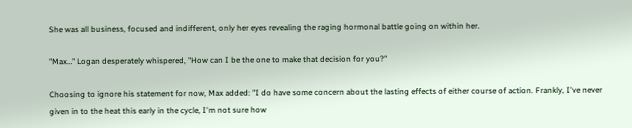She was all business, focused and indifferent, only her eyes revealing the raging hormonal battle going on within her.

"Max…" Logan desperately whispered, "How can I be the one to make that decision for you?"

Choosing to ignore his statement for now, Max added: "I do have some concern about the lasting effects of either course of action. Frankly, I've never given in to the heat this early in the cycle, I'm not sure how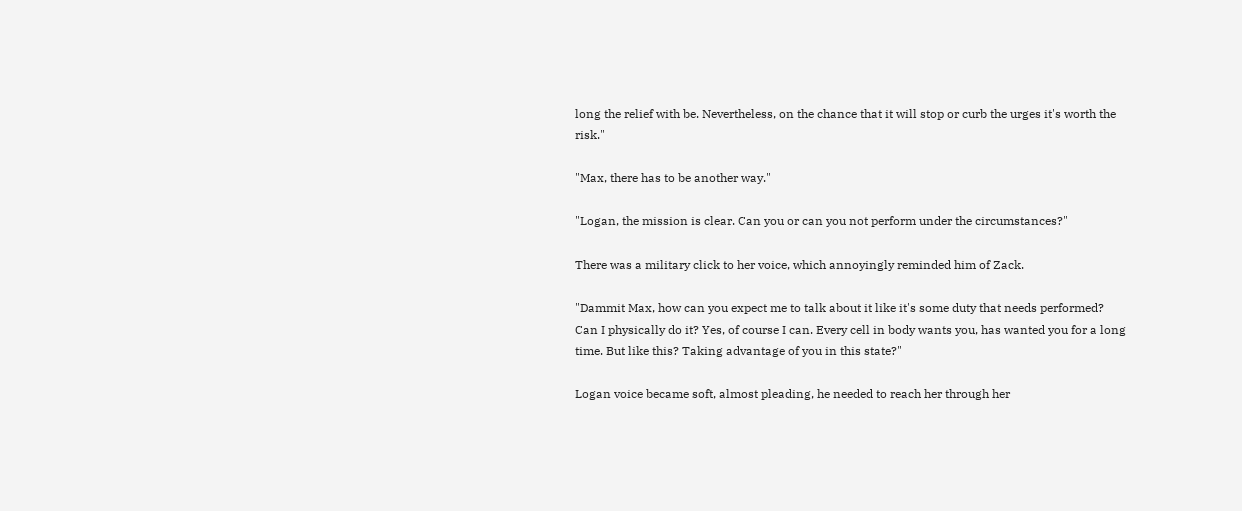long the relief with be. Nevertheless, on the chance that it will stop or curb the urges it's worth the risk."

"Max, there has to be another way."

"Logan, the mission is clear. Can you or can you not perform under the circumstances?"

There was a military click to her voice, which annoyingly reminded him of Zack.

"Dammit Max, how can you expect me to talk about it like it's some duty that needs performed? Can I physically do it? Yes, of course I can. Every cell in body wants you, has wanted you for a long time. But like this? Taking advantage of you in this state?"

Logan voice became soft, almost pleading, he needed to reach her through her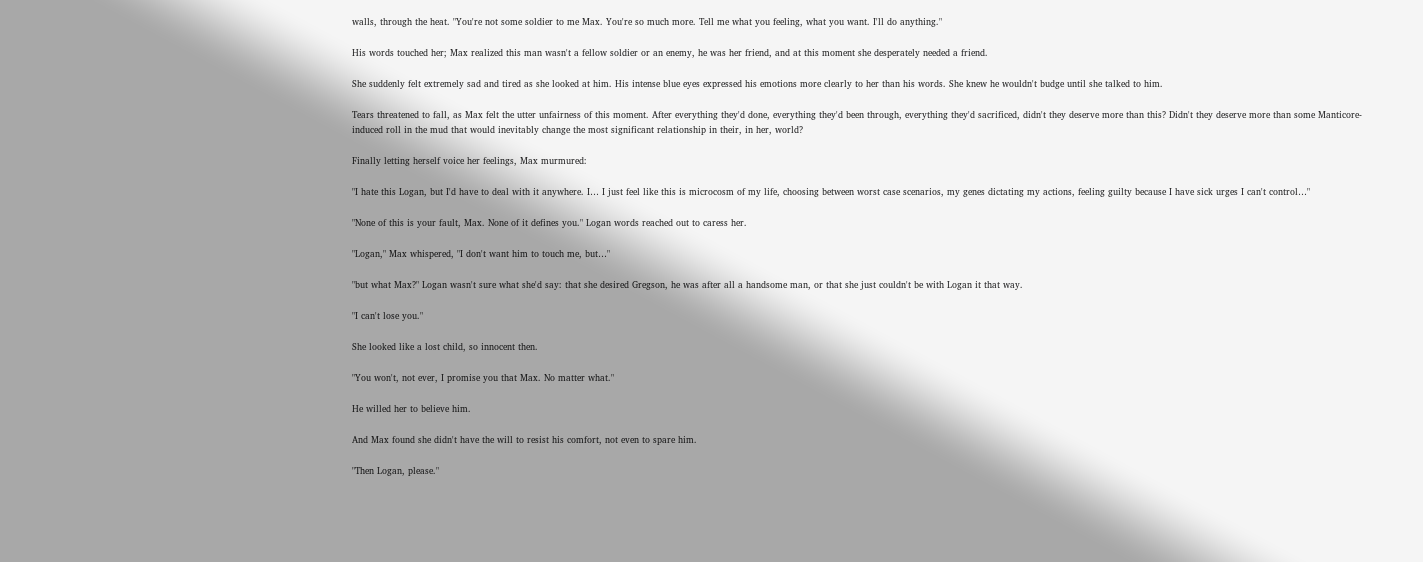walls, through the heat. "You're not some soldier to me Max. You're so much more. Tell me what you feeling, what you want. I'll do anything."

His words touched her; Max realized this man wasn't a fellow soldier or an enemy, he was her friend, and at this moment she desperately needed a friend.

She suddenly felt extremely sad and tired as she looked at him. His intense blue eyes expressed his emotions more clearly to her than his words. She knew he wouldn't budge until she talked to him.

Tears threatened to fall, as Max felt the utter unfairness of this moment. After everything they'd done, everything they'd been through, everything they'd sacrificed, didn't they deserve more than this? Didn't they deserve more than some Manticore-induced roll in the mud that would inevitably change the most significant relationship in their, in her, world?

Finally letting herself voice her feelings, Max murmured:

"I hate this Logan, but I'd have to deal with it anywhere. I… I just feel like this is microcosm of my life, choosing between worst case scenarios, my genes dictating my actions, feeling guilty because I have sick urges I can't control…"

"None of this is your fault, Max. None of it defines you." Logan words reached out to caress her.

"Logan," Max whispered, "I don't want him to touch me, but…"

"but what Max?" Logan wasn't sure what she'd say: that she desired Gregson, he was after all a handsome man, or that she just couldn't be with Logan it that way.

"I can't lose you."

She looked like a lost child, so innocent then.

"You won't, not ever, I promise you that Max. No matter what."

He willed her to believe him.

And Max found she didn't have the will to resist his comfort, not even to spare him.

"Then Logan, please."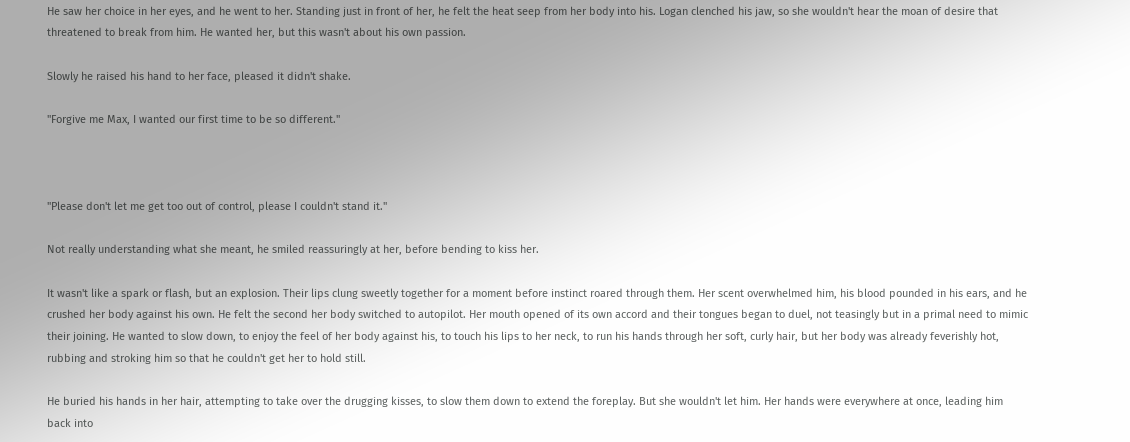He saw her choice in her eyes, and he went to her. Standing just in front of her, he felt the heat seep from her body into his. Logan clenched his jaw, so she wouldn't hear the moan of desire that threatened to break from him. He wanted her, but this wasn't about his own passion.

Slowly he raised his hand to her face, pleased it didn't shake.

"Forgive me Max, I wanted our first time to be so different."



"Please don't let me get too out of control, please I couldn't stand it."

Not really understanding what she meant, he smiled reassuringly at her, before bending to kiss her.

It wasn't like a spark or flash, but an explosion. Their lips clung sweetly together for a moment before instinct roared through them. Her scent overwhelmed him, his blood pounded in his ears, and he crushed her body against his own. He felt the second her body switched to autopilot. Her mouth opened of its own accord and their tongues began to duel, not teasingly but in a primal need to mimic their joining. He wanted to slow down, to enjoy the feel of her body against his, to touch his lips to her neck, to run his hands through her soft, curly hair, but her body was already feverishly hot, rubbing and stroking him so that he couldn't get her to hold still.

He buried his hands in her hair, attempting to take over the drugging kisses, to slow them down to extend the foreplay. But she wouldn't let him. Her hands were everywhere at once, leading him back into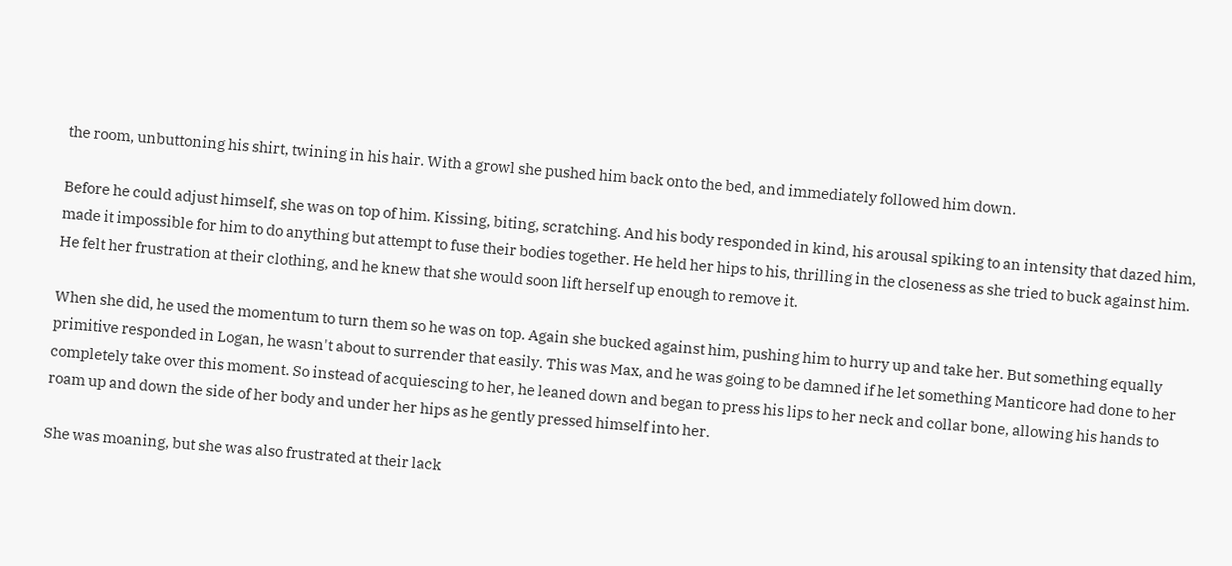the room, unbuttoning his shirt, twining in his hair. With a growl she pushed him back onto the bed, and immediately followed him down.

Before he could adjust himself, she was on top of him. Kissing, biting, scratching. And his body responded in kind, his arousal spiking to an intensity that dazed him, made it impossible for him to do anything but attempt to fuse their bodies together. He held her hips to his, thrilling in the closeness as she tried to buck against him. He felt her frustration at their clothing, and he knew that she would soon lift herself up enough to remove it.

When she did, he used the momentum to turn them so he was on top. Again she bucked against him, pushing him to hurry up and take her. But something equally primitive responded in Logan, he wasn't about to surrender that easily. This was Max, and he was going to be damned if he let something Manticore had done to her completely take over this moment. So instead of acquiescing to her, he leaned down and began to press his lips to her neck and collar bone, allowing his hands to roam up and down the side of her body and under her hips as he gently pressed himself into her.

She was moaning, but she was also frustrated at their lack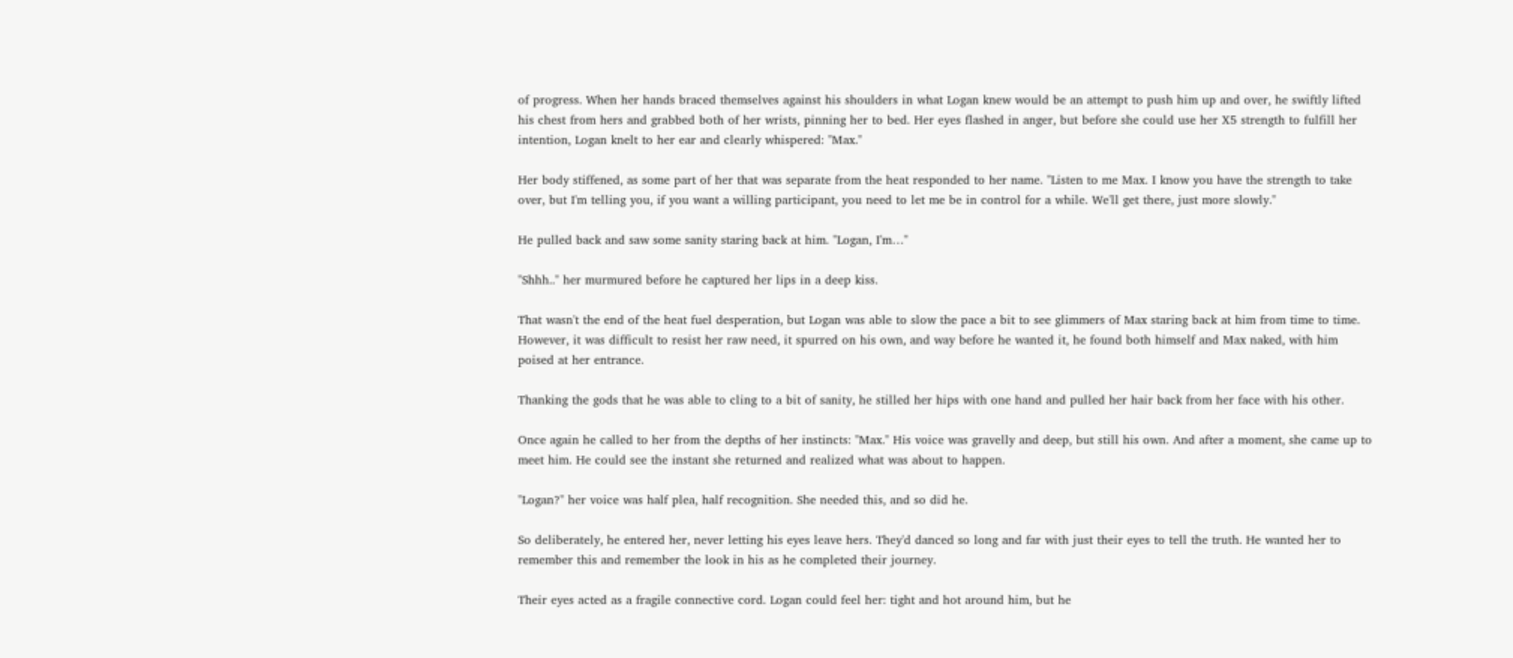of progress. When her hands braced themselves against his shoulders in what Logan knew would be an attempt to push him up and over, he swiftly lifted his chest from hers and grabbed both of her wrists, pinning her to bed. Her eyes flashed in anger, but before she could use her X5 strength to fulfill her intention, Logan knelt to her ear and clearly whispered: "Max."

Her body stiffened, as some part of her that was separate from the heat responded to her name. "Listen to me Max. I know you have the strength to take over, but I'm telling you, if you want a willing participant, you need to let me be in control for a while. We'll get there, just more slowly."

He pulled back and saw some sanity staring back at him. "Logan, I'm…"

"Shhh.." her murmured before he captured her lips in a deep kiss.

That wasn't the end of the heat fuel desperation, but Logan was able to slow the pace a bit to see glimmers of Max staring back at him from time to time. However, it was difficult to resist her raw need, it spurred on his own, and way before he wanted it, he found both himself and Max naked, with him poised at her entrance.

Thanking the gods that he was able to cling to a bit of sanity, he stilled her hips with one hand and pulled her hair back from her face with his other.

Once again he called to her from the depths of her instincts: "Max." His voice was gravelly and deep, but still his own. And after a moment, she came up to meet him. He could see the instant she returned and realized what was about to happen.

"Logan?" her voice was half plea, half recognition. She needed this, and so did he.

So deliberately, he entered her, never letting his eyes leave hers. They'd danced so long and far with just their eyes to tell the truth. He wanted her to remember this and remember the look in his as he completed their journey.

Their eyes acted as a fragile connective cord. Logan could feel her: tight and hot around him, but he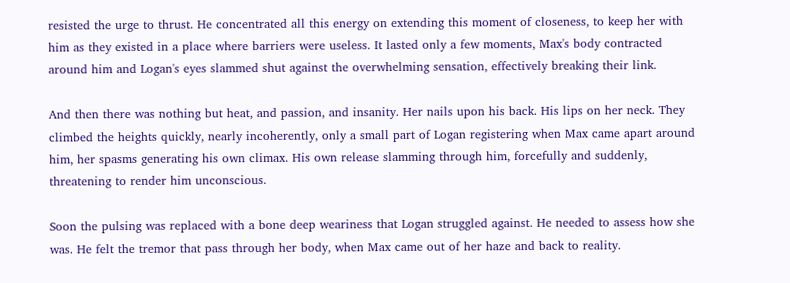resisted the urge to thrust. He concentrated all this energy on extending this moment of closeness, to keep her with him as they existed in a place where barriers were useless. It lasted only a few moments, Max's body contracted around him and Logan's eyes slammed shut against the overwhelming sensation, effectively breaking their link.

And then there was nothing but heat, and passion, and insanity. Her nails upon his back. His lips on her neck. They climbed the heights quickly, nearly incoherently, only a small part of Logan registering when Max came apart around him, her spasms generating his own climax. His own release slamming through him, forcefully and suddenly, threatening to render him unconscious.

Soon the pulsing was replaced with a bone deep weariness that Logan struggled against. He needed to assess how she was. He felt the tremor that pass through her body, when Max came out of her haze and back to reality.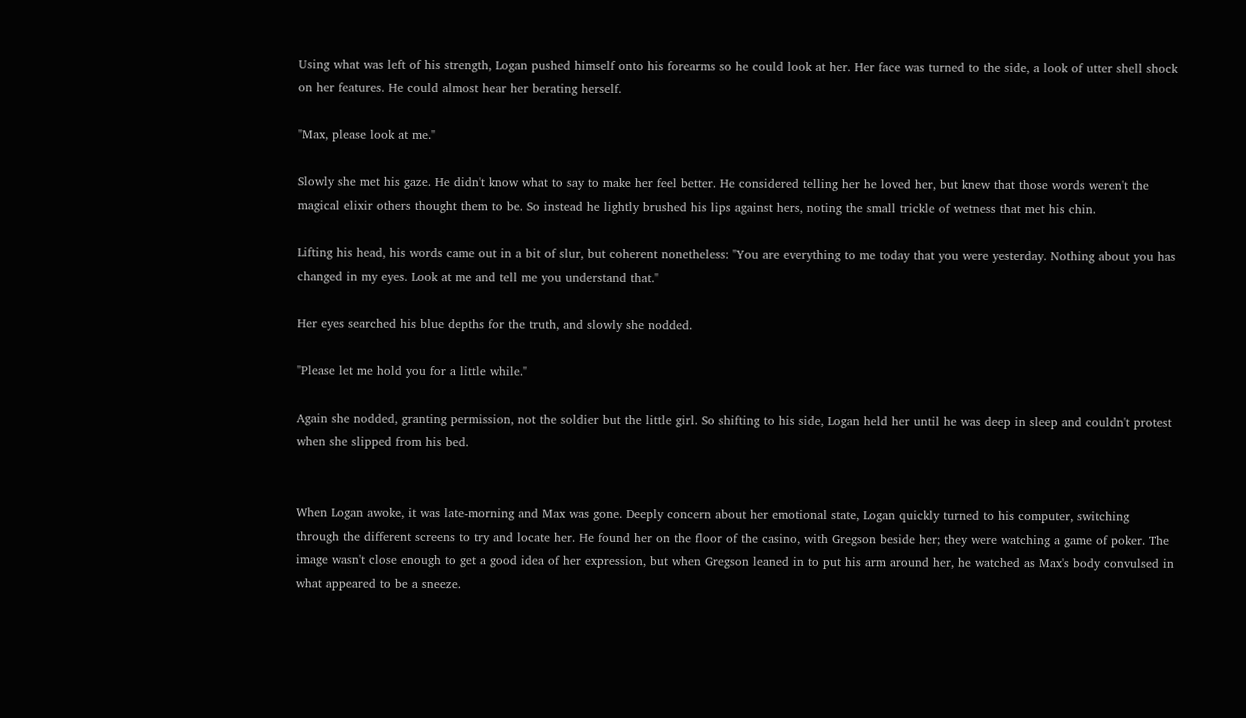Using what was left of his strength, Logan pushed himself onto his forearms so he could look at her. Her face was turned to the side, a look of utter shell shock on her features. He could almost hear her berating herself.

"Max, please look at me."

Slowly she met his gaze. He didn't know what to say to make her feel better. He considered telling her he loved her, but knew that those words weren't the magical elixir others thought them to be. So instead he lightly brushed his lips against hers, noting the small trickle of wetness that met his chin.

Lifting his head, his words came out in a bit of slur, but coherent nonetheless: "You are everything to me today that you were yesterday. Nothing about you has changed in my eyes. Look at me and tell me you understand that."

Her eyes searched his blue depths for the truth, and slowly she nodded.

"Please let me hold you for a little while."

Again she nodded, granting permission, not the soldier but the little girl. So shifting to his side, Logan held her until he was deep in sleep and couldn't protest when she slipped from his bed.


When Logan awoke, it was late-morning and Max was gone. Deeply concern about her emotional state, Logan quickly turned to his computer, switching through the different screens to try and locate her. He found her on the floor of the casino, with Gregson beside her; they were watching a game of poker. The image wasn't close enough to get a good idea of her expression, but when Gregson leaned in to put his arm around her, he watched as Max's body convulsed in what appeared to be a sneeze.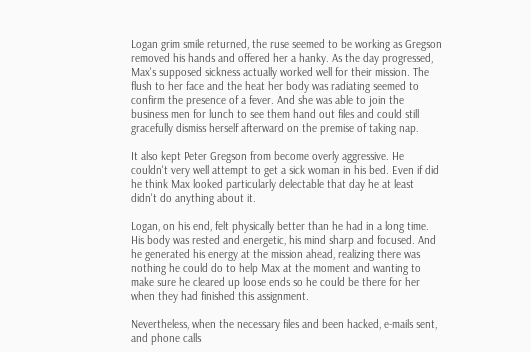Logan grim smile returned, the ruse seemed to be working as Gregson removed his hands and offered her a hanky. As the day progressed, Max's supposed sickness actually worked well for their mission. The flush to her face and the heat her body was radiating seemed to confirm the presence of a fever. And she was able to join the business men for lunch to see them hand out files and could still gracefully dismiss herself afterward on the premise of taking nap.

It also kept Peter Gregson from become overly aggressive. He couldn't very well attempt to get a sick woman in his bed. Even if did he think Max looked particularly delectable that day he at least didn't do anything about it.

Logan, on his end, felt physically better than he had in a long time. His body was rested and energetic, his mind sharp and focused. And he generated his energy at the mission ahead, realizing there was nothing he could do to help Max at the moment and wanting to make sure he cleared up loose ends so he could be there for her when they had finished this assignment.

Nevertheless, when the necessary files and been hacked, e-mails sent, and phone calls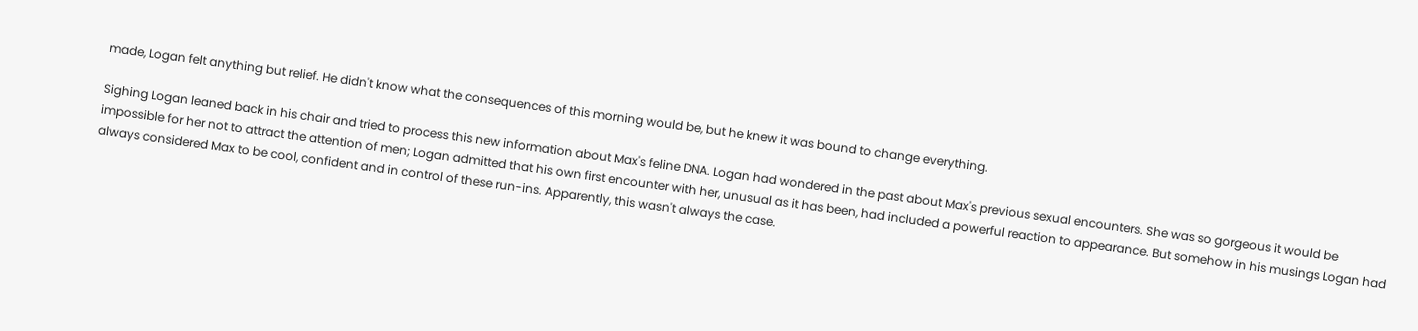made, Logan felt anything but relief. He didn't know what the consequences of this morning would be, but he knew it was bound to change everything.

Sighing Logan leaned back in his chair and tried to process this new information about Max's feline DNA. Logan had wondered in the past about Max's previous sexual encounters. She was so gorgeous it would be impossible for her not to attract the attention of men; Logan admitted that his own first encounter with her, unusual as it has been, had included a powerful reaction to appearance. But somehow in his musings Logan had always considered Max to be cool, confident and in control of these run-ins. Apparently, this wasn't always the case.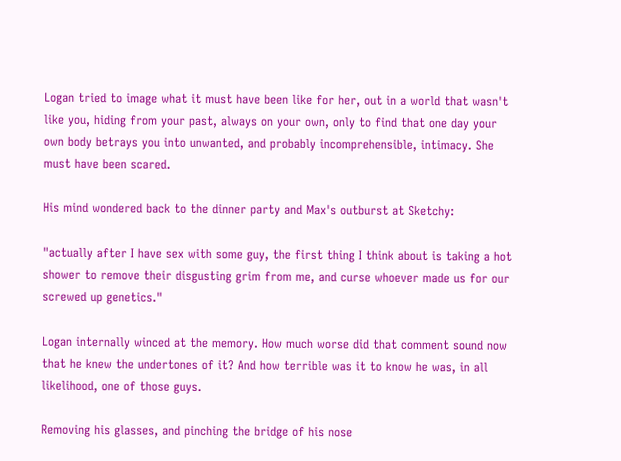Logan tried to image what it must have been like for her, out in a world that wasn't like you, hiding from your past, always on your own, only to find that one day your own body betrays you into unwanted, and probably incomprehensible, intimacy. She must have been scared.

His mind wondered back to the dinner party and Max's outburst at Sketchy:

"actually after I have sex with some guy, the first thing I think about is taking a hot shower to remove their disgusting grim from me, and curse whoever made us for our screwed up genetics."

Logan internally winced at the memory. How much worse did that comment sound now that he knew the undertones of it? And how terrible was it to know he was, in all likelihood, one of those guys.

Removing his glasses, and pinching the bridge of his nose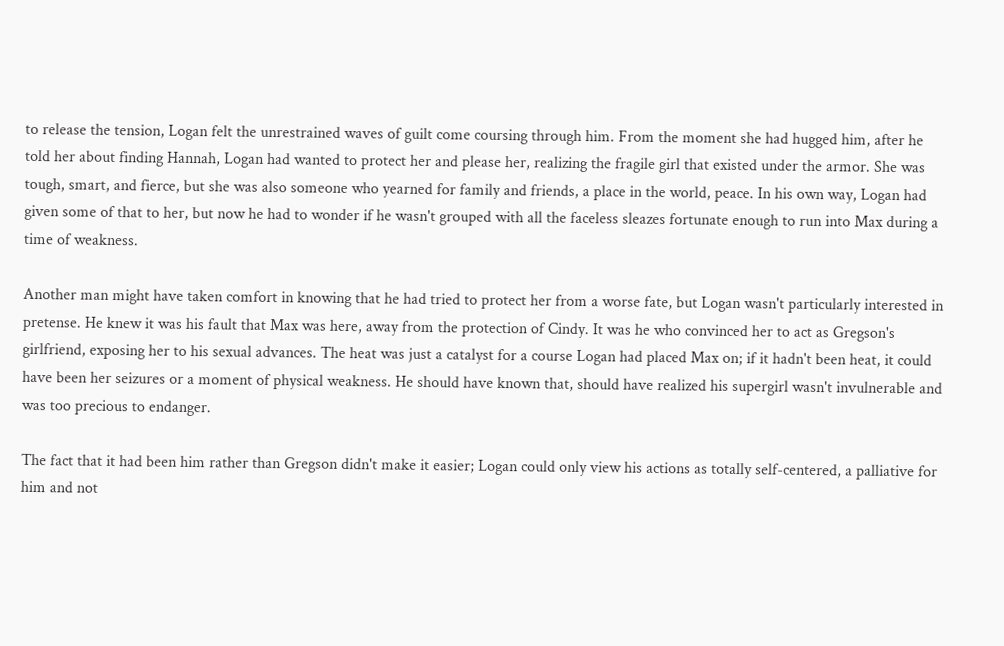to release the tension, Logan felt the unrestrained waves of guilt come coursing through him. From the moment she had hugged him, after he told her about finding Hannah, Logan had wanted to protect her and please her, realizing the fragile girl that existed under the armor. She was tough, smart, and fierce, but she was also someone who yearned for family and friends, a place in the world, peace. In his own way, Logan had given some of that to her, but now he had to wonder if he wasn't grouped with all the faceless sleazes fortunate enough to run into Max during a time of weakness.

Another man might have taken comfort in knowing that he had tried to protect her from a worse fate, but Logan wasn't particularly interested in pretense. He knew it was his fault that Max was here, away from the protection of Cindy. It was he who convinced her to act as Gregson's girlfriend, exposing her to his sexual advances. The heat was just a catalyst for a course Logan had placed Max on; if it hadn't been heat, it could have been her seizures or a moment of physical weakness. He should have known that, should have realized his supergirl wasn't invulnerable and was too precious to endanger.

The fact that it had been him rather than Gregson didn't make it easier; Logan could only view his actions as totally self-centered, a palliative for him and not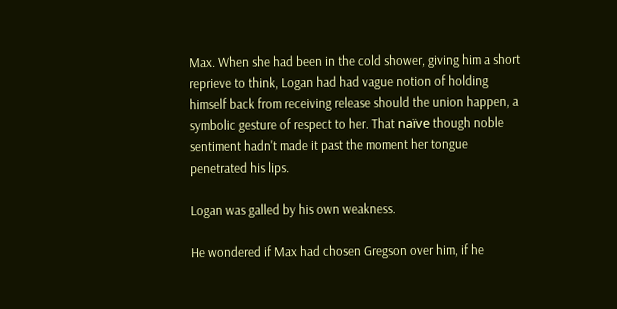Max. When she had been in the cold shower, giving him a short reprieve to think, Logan had had vague notion of holding himself back from receiving release should the union happen, a symbolic gesture of respect to her. That naïve though noble sentiment hadn't made it past the moment her tongue penetrated his lips.

Logan was galled by his own weakness.

He wondered if Max had chosen Gregson over him, if he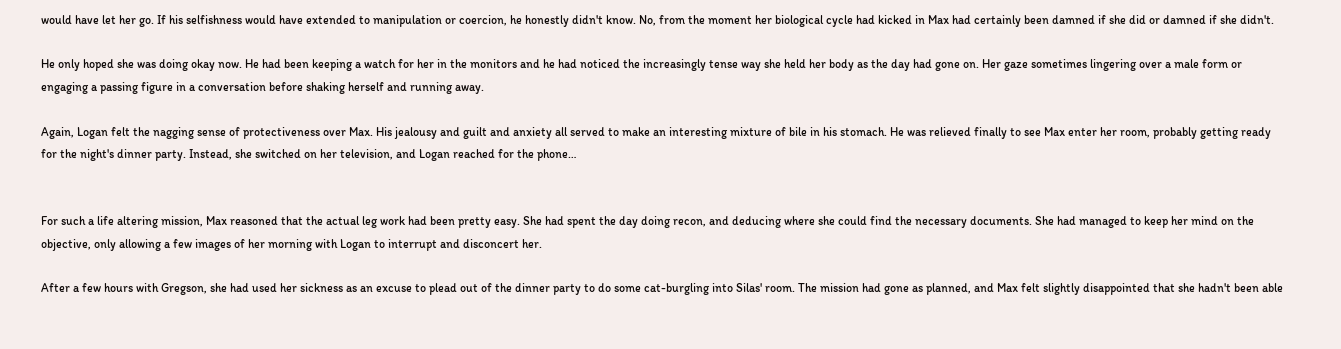would have let her go. If his selfishness would have extended to manipulation or coercion, he honestly didn't know. No, from the moment her biological cycle had kicked in Max had certainly been damned if she did or damned if she didn't.

He only hoped she was doing okay now. He had been keeping a watch for her in the monitors and he had noticed the increasingly tense way she held her body as the day had gone on. Her gaze sometimes lingering over a male form or engaging a passing figure in a conversation before shaking herself and running away.

Again, Logan felt the nagging sense of protectiveness over Max. His jealousy and guilt and anxiety all served to make an interesting mixture of bile in his stomach. He was relieved finally to see Max enter her room, probably getting ready for the night's dinner party. Instead, she switched on her television, and Logan reached for the phone…


For such a life altering mission, Max reasoned that the actual leg work had been pretty easy. She had spent the day doing recon, and deducing where she could find the necessary documents. She had managed to keep her mind on the objective, only allowing a few images of her morning with Logan to interrupt and disconcert her.

After a few hours with Gregson, she had used her sickness as an excuse to plead out of the dinner party to do some cat-burgling into Silas' room. The mission had gone as planned, and Max felt slightly disappointed that she hadn't been able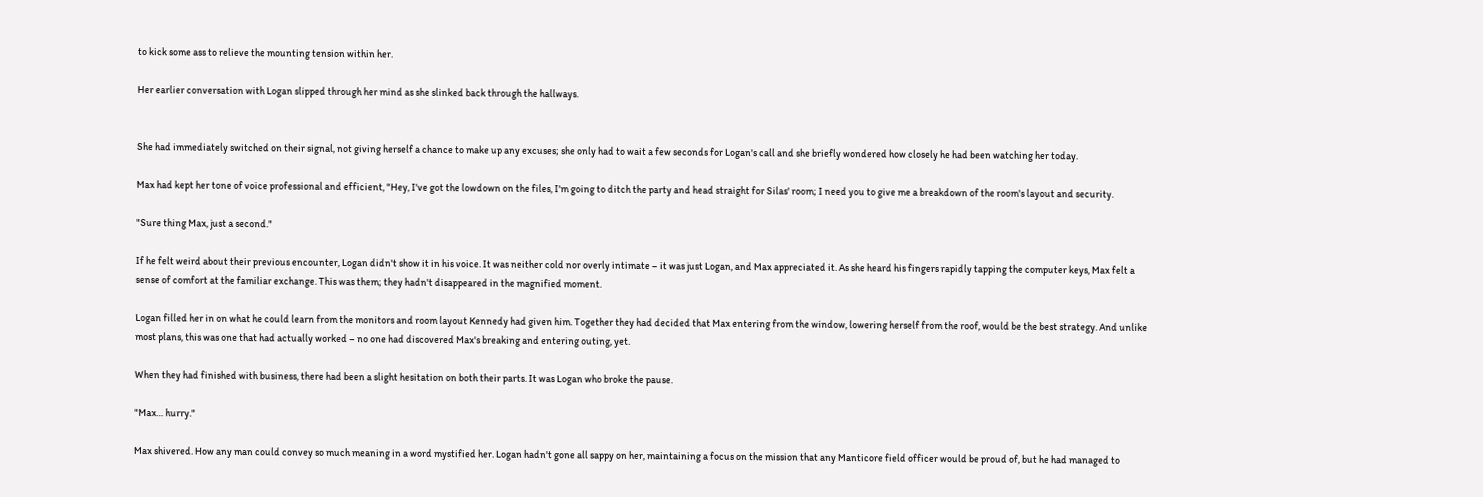to kick some ass to relieve the mounting tension within her.

Her earlier conversation with Logan slipped through her mind as she slinked back through the hallways.


She had immediately switched on their signal, not giving herself a chance to make up any excuses; she only had to wait a few seconds for Logan's call and she briefly wondered how closely he had been watching her today.

Max had kept her tone of voice professional and efficient, "Hey, I've got the lowdown on the files, I'm going to ditch the party and head straight for Silas' room; I need you to give me a breakdown of the room's layout and security.

"Sure thing Max, just a second."

If he felt weird about their previous encounter, Logan didn't show it in his voice. It was neither cold nor overly intimate – it was just Logan, and Max appreciated it. As she heard his fingers rapidly tapping the computer keys, Max felt a sense of comfort at the familiar exchange. This was them; they hadn't disappeared in the magnified moment.

Logan filled her in on what he could learn from the monitors and room layout Kennedy had given him. Together they had decided that Max entering from the window, lowering herself from the roof, would be the best strategy. And unlike most plans, this was one that had actually worked – no one had discovered Max's breaking and entering outing, yet.

When they had finished with business, there had been a slight hesitation on both their parts. It was Logan who broke the pause.

"Max… hurry."

Max shivered. How any man could convey so much meaning in a word mystified her. Logan hadn't gone all sappy on her, maintaining a focus on the mission that any Manticore field officer would be proud of, but he had managed to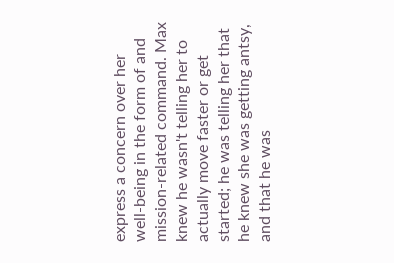express a concern over her well-being in the form of and mission-related command. Max knew he wasn't telling her to actually move faster or get started; he was telling her that he knew she was getting antsy, and that he was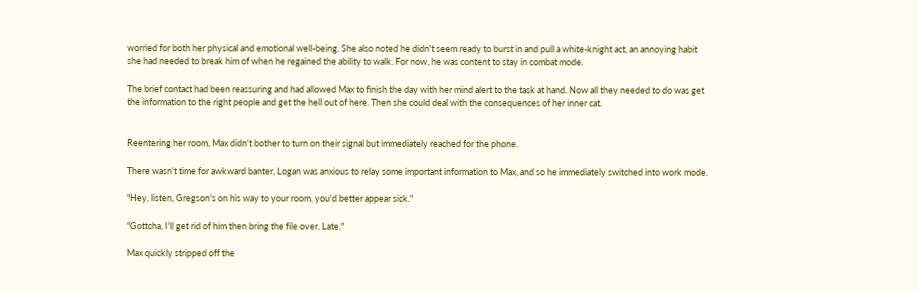worried for both her physical and emotional well-being. She also noted he didn't seem ready to burst in and pull a white-knight act, an annoying habit she had needed to break him of when he regained the ability to walk. For now, he was content to stay in combat mode.

The brief contact had been reassuring and had allowed Max to finish the day with her mind alert to the task at hand. Now all they needed to do was get the information to the right people and get the hell out of here. Then she could deal with the consequences of her inner cat.


Reentering her room, Max didn't bother to turn on their signal but immediately reached for the phone.

There wasn't time for awkward banter, Logan was anxious to relay some important information to Max, and so he immediately switched into work mode.

"Hey, listen, Gregson's on his way to your room, you'd better appear sick."

"Gottcha, I'll get rid of him then bring the file over. Late."

Max quickly stripped off the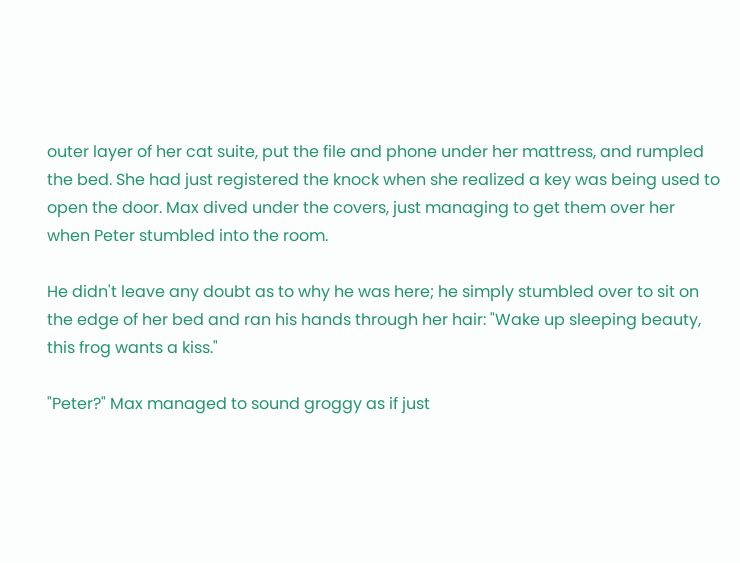outer layer of her cat suite, put the file and phone under her mattress, and rumpled the bed. She had just registered the knock when she realized a key was being used to open the door. Max dived under the covers, just managing to get them over her when Peter stumbled into the room.

He didn't leave any doubt as to why he was here; he simply stumbled over to sit on the edge of her bed and ran his hands through her hair: "Wake up sleeping beauty, this frog wants a kiss."

"Peter?" Max managed to sound groggy as if just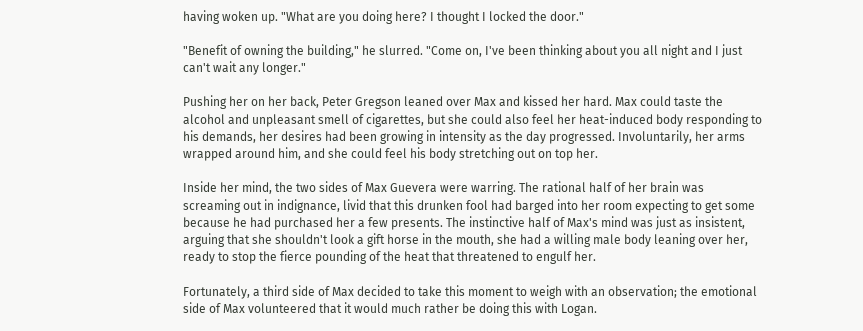having woken up. "What are you doing here? I thought I locked the door."

"Benefit of owning the building," he slurred. "Come on, I've been thinking about you all night and I just can't wait any longer."

Pushing her on her back, Peter Gregson leaned over Max and kissed her hard. Max could taste the alcohol and unpleasant smell of cigarettes, but she could also feel her heat-induced body responding to his demands, her desires had been growing in intensity as the day progressed. Involuntarily, her arms wrapped around him, and she could feel his body stretching out on top her.

Inside her mind, the two sides of Max Guevera were warring. The rational half of her brain was screaming out in indignance, livid that this drunken fool had barged into her room expecting to get some because he had purchased her a few presents. The instinctive half of Max's mind was just as insistent, arguing that she shouldn't look a gift horse in the mouth, she had a willing male body leaning over her, ready to stop the fierce pounding of the heat that threatened to engulf her.

Fortunately, a third side of Max decided to take this moment to weigh with an observation; the emotional side of Max volunteered that it would much rather be doing this with Logan.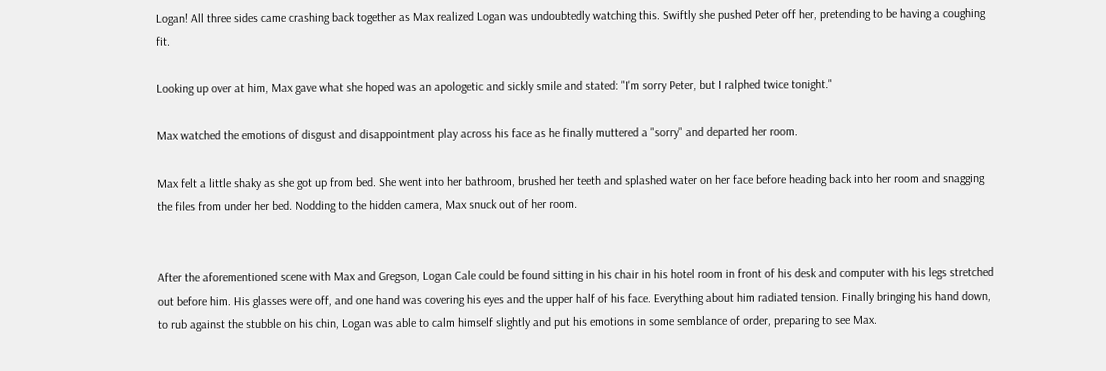Logan! All three sides came crashing back together as Max realized Logan was undoubtedly watching this. Swiftly she pushed Peter off her, pretending to be having a coughing fit.

Looking up over at him, Max gave what she hoped was an apologetic and sickly smile and stated: "I'm sorry Peter, but I ralphed twice tonight."

Max watched the emotions of disgust and disappointment play across his face as he finally muttered a "sorry" and departed her room.

Max felt a little shaky as she got up from bed. She went into her bathroom, brushed her teeth and splashed water on her face before heading back into her room and snagging the files from under her bed. Nodding to the hidden camera, Max snuck out of her room.


After the aforementioned scene with Max and Gregson, Logan Cale could be found sitting in his chair in his hotel room in front of his desk and computer with his legs stretched out before him. His glasses were off, and one hand was covering his eyes and the upper half of his face. Everything about him radiated tension. Finally bringing his hand down, to rub against the stubble on his chin, Logan was able to calm himself slightly and put his emotions in some semblance of order, preparing to see Max.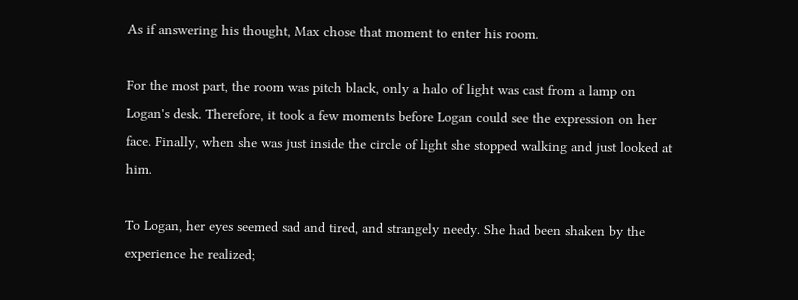As if answering his thought, Max chose that moment to enter his room.

For the most part, the room was pitch black, only a halo of light was cast from a lamp on Logan's desk. Therefore, it took a few moments before Logan could see the expression on her face. Finally, when she was just inside the circle of light she stopped walking and just looked at him.

To Logan, her eyes seemed sad and tired, and strangely needy. She had been shaken by the experience he realized;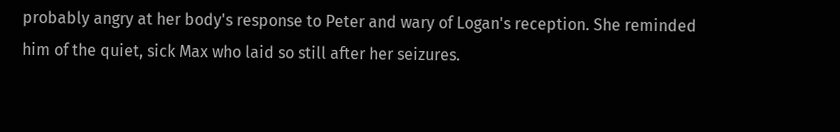probably angry at her body's response to Peter and wary of Logan's reception. She reminded him of the quiet, sick Max who laid so still after her seizures.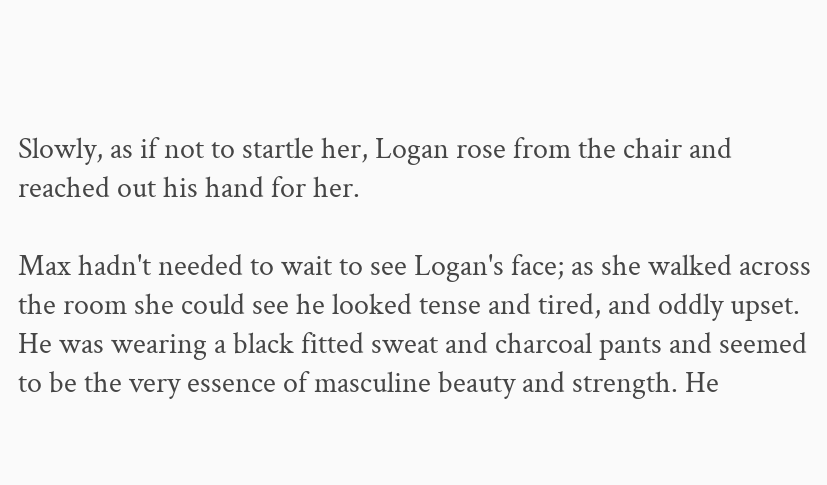Slowly, as if not to startle her, Logan rose from the chair and reached out his hand for her.

Max hadn't needed to wait to see Logan's face; as she walked across the room she could see he looked tense and tired, and oddly upset. He was wearing a black fitted sweat and charcoal pants and seemed to be the very essence of masculine beauty and strength. He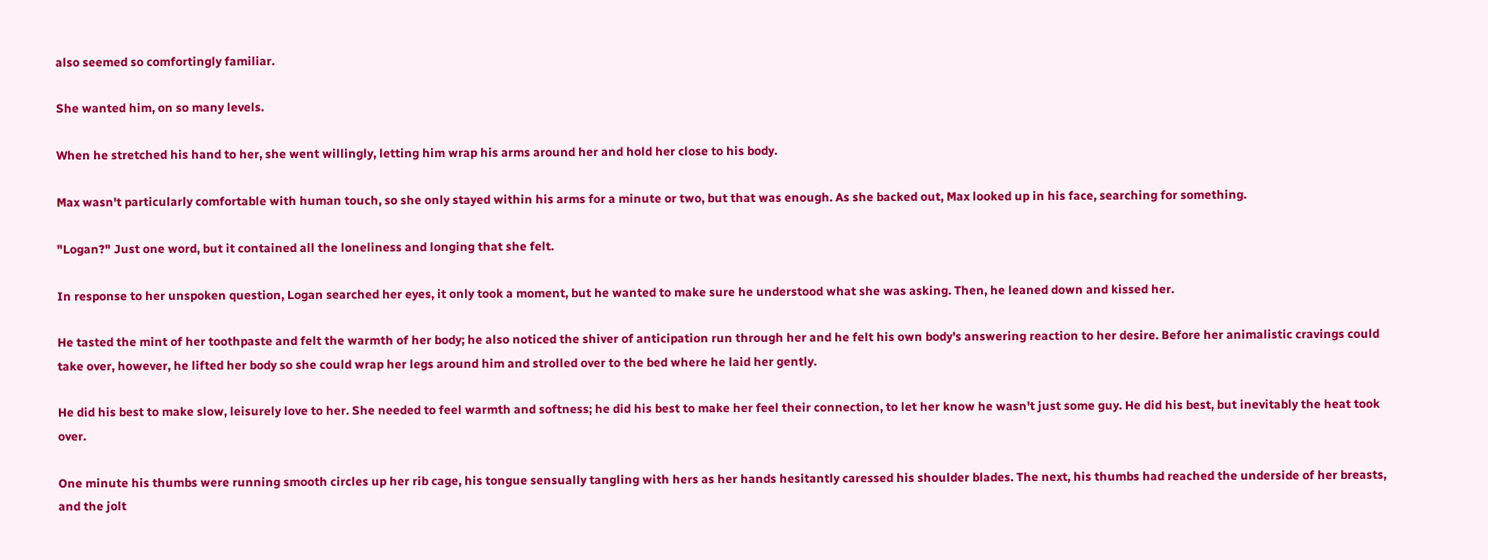also seemed so comfortingly familiar.

She wanted him, on so many levels.

When he stretched his hand to her, she went willingly, letting him wrap his arms around her and hold her close to his body.

Max wasn't particularly comfortable with human touch, so she only stayed within his arms for a minute or two, but that was enough. As she backed out, Max looked up in his face, searching for something.

"Logan?" Just one word, but it contained all the loneliness and longing that she felt.

In response to her unspoken question, Logan searched her eyes, it only took a moment, but he wanted to make sure he understood what she was asking. Then, he leaned down and kissed her.

He tasted the mint of her toothpaste and felt the warmth of her body; he also noticed the shiver of anticipation run through her and he felt his own body's answering reaction to her desire. Before her animalistic cravings could take over, however, he lifted her body so she could wrap her legs around him and strolled over to the bed where he laid her gently.

He did his best to make slow, leisurely love to her. She needed to feel warmth and softness; he did his best to make her feel their connection, to let her know he wasn't just some guy. He did his best, but inevitably the heat took over.

One minute his thumbs were running smooth circles up her rib cage, his tongue sensually tangling with hers as her hands hesitantly caressed his shoulder blades. The next, his thumbs had reached the underside of her breasts, and the jolt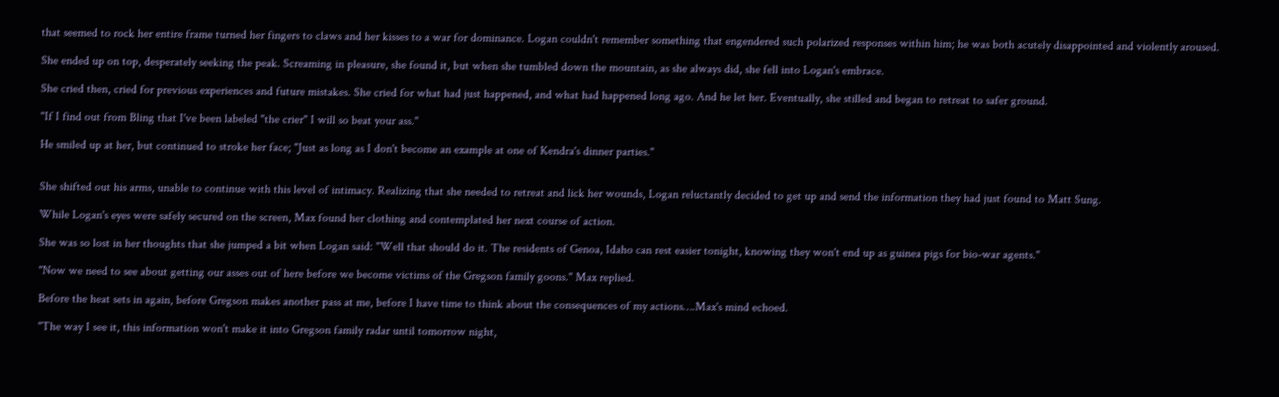that seemed to rock her entire frame turned her fingers to claws and her kisses to a war for dominance. Logan couldn't remember something that engendered such polarized responses within him; he was both acutely disappointed and violently aroused.

She ended up on top, desperately seeking the peak. Screaming in pleasure, she found it, but when she tumbled down the mountain, as she always did, she fell into Logan's embrace.

She cried then, cried for previous experiences and future mistakes. She cried for what had just happened, and what had happened long ago. And he let her. Eventually, she stilled and began to retreat to safer ground.

"If I find out from Bling that I've been labeled "the crier" I will so beat your ass."

He smiled up at her, but continued to stroke her face; "Just as long as I don't become an example at one of Kendra's dinner parties."


She shifted out his arms, unable to continue with this level of intimacy. Realizing that she needed to retreat and lick her wounds, Logan reluctantly decided to get up and send the information they had just found to Matt Sung.

While Logan's eyes were safely secured on the screen, Max found her clothing and contemplated her next course of action.

She was so lost in her thoughts that she jumped a bit when Logan said: "Well that should do it. The residents of Genoa, Idaho can rest easier tonight, knowing they won't end up as guinea pigs for bio-war agents."

"Now we need to see about getting our asses out of here before we become victims of the Gregson family goons." Max replied.

Before the heat sets in again, before Gregson makes another pass at me, before I have time to think about the consequences of my actions….Max's mind echoed.

"The way I see it, this information won't make it into Gregson family radar until tomorrow night,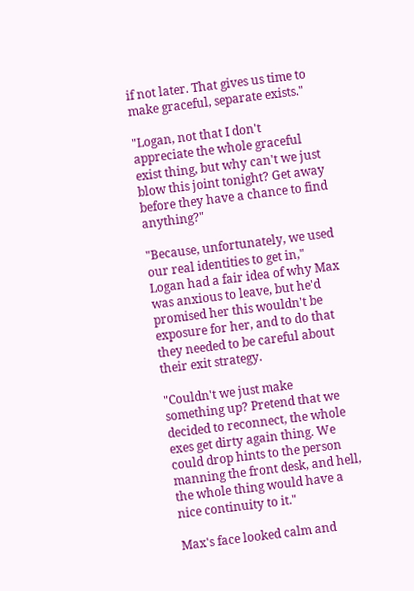if not later. That gives us time to make graceful, separate exists."

"Logan, not that I don't appreciate the whole graceful exist thing, but why can't we just blow this joint tonight? Get away before they have a chance to find anything?"

"Because, unfortunately, we used our real identities to get in," Logan had a fair idea of why Max was anxious to leave, but he'd promised her this wouldn't be exposure for her, and to do that they needed to be careful about their exit strategy.

"Couldn't we just make something up? Pretend that we decided to reconnect, the whole exes get dirty again thing. We could drop hints to the person manning the front desk, and hell, the whole thing would have a nice continuity to it."

Max's face looked calm and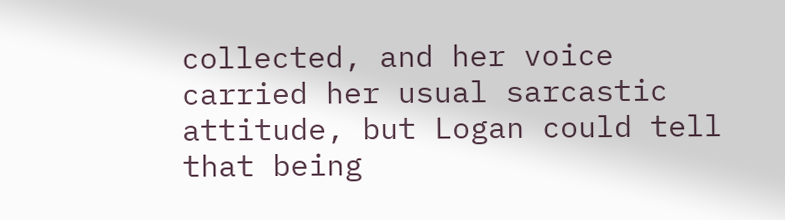collected, and her voice carried her usual sarcastic attitude, but Logan could tell that being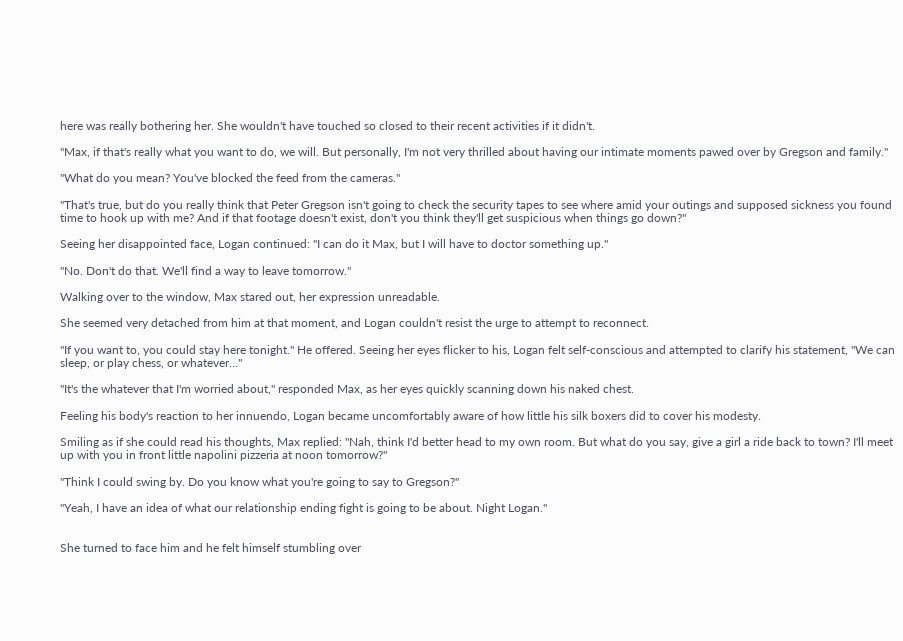here was really bothering her. She wouldn't have touched so closed to their recent activities if it didn't.

"Max, if that's really what you want to do, we will. But personally, I'm not very thrilled about having our intimate moments pawed over by Gregson and family."

"What do you mean? You've blocked the feed from the cameras."

"That's true, but do you really think that Peter Gregson isn't going to check the security tapes to see where amid your outings and supposed sickness you found time to hook up with me? And if that footage doesn't exist, don't you think they'll get suspicious when things go down?"

Seeing her disappointed face, Logan continued: "I can do it Max, but I will have to doctor something up."

"No. Don't do that. We'll find a way to leave tomorrow."

Walking over to the window, Max stared out, her expression unreadable.

She seemed very detached from him at that moment, and Logan couldn't resist the urge to attempt to reconnect.

"If you want to, you could stay here tonight." He offered. Seeing her eyes flicker to his, Logan felt self-conscious and attempted to clarify his statement, "We can sleep, or play chess, or whatever…"

"It's the whatever that I'm worried about," responded Max, as her eyes quickly scanning down his naked chest.

Feeling his body's reaction to her innuendo, Logan became uncomfortably aware of how little his silk boxers did to cover his modesty.

Smiling as if she could read his thoughts, Max replied: "Nah, think I'd better head to my own room. But what do you say, give a girl a ride back to town? I'll meet up with you in front little napolini pizzeria at noon tomorrow?"

"Think I could swing by. Do you know what you're going to say to Gregson?"

"Yeah, I have an idea of what our relationship ending fight is going to be about. Night Logan."


She turned to face him and he felt himself stumbling over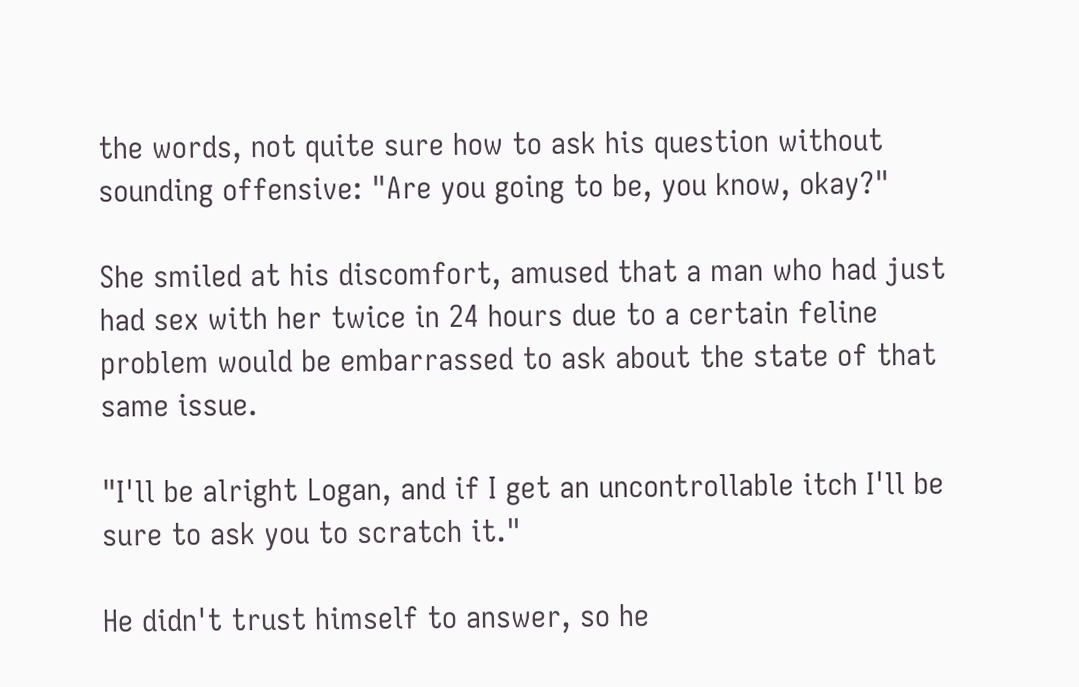the words, not quite sure how to ask his question without sounding offensive: "Are you going to be, you know, okay?"

She smiled at his discomfort, amused that a man who had just had sex with her twice in 24 hours due to a certain feline problem would be embarrassed to ask about the state of that same issue.

"I'll be alright Logan, and if I get an uncontrollable itch I'll be sure to ask you to scratch it."

He didn't trust himself to answer, so he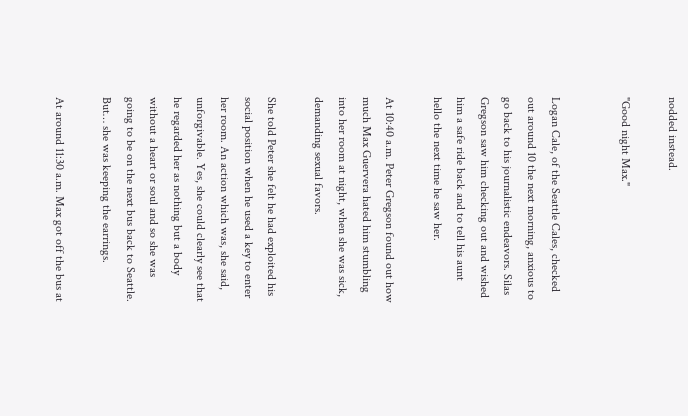nodded instead.

"Good night Max."


Logan Cale, of the Seattle Cales, checked out around 10 the next morning, anxious to go back to his journalistic endeavors. Silas Gregson saw him checking out and wished him a safe ride back and to tell his aunt hello the next time he saw her.

At 10:40 a.m. Peter Gregson found out how much Max Guervera hated him stumbling into her room at night, when she was sick, demanding sexual favors.

She told Peter she felt he had exploited his social position when he used a key to enter her room. An action which was, she said, unforgivable. Yes, she could clearly see that he regarded her as nothing but a body without a heart or soul and so she was going to be on the next bus back to Seattle. But… she was keeping the earrings.

At around 11:30 a.m. Max got off the bus at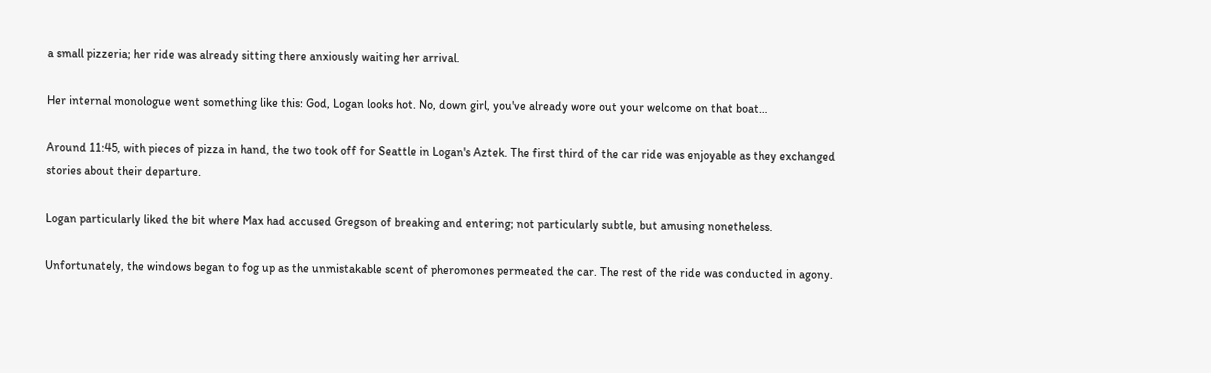a small pizzeria; her ride was already sitting there anxiously waiting her arrival.

Her internal monologue went something like this: God, Logan looks hot. No, down girl, you've already wore out your welcome on that boat…

Around 11:45, with pieces of pizza in hand, the two took off for Seattle in Logan's Aztek. The first third of the car ride was enjoyable as they exchanged stories about their departure.

Logan particularly liked the bit where Max had accused Gregson of breaking and entering; not particularly subtle, but amusing nonetheless.

Unfortunately, the windows began to fog up as the unmistakable scent of pheromones permeated the car. The rest of the ride was conducted in agony.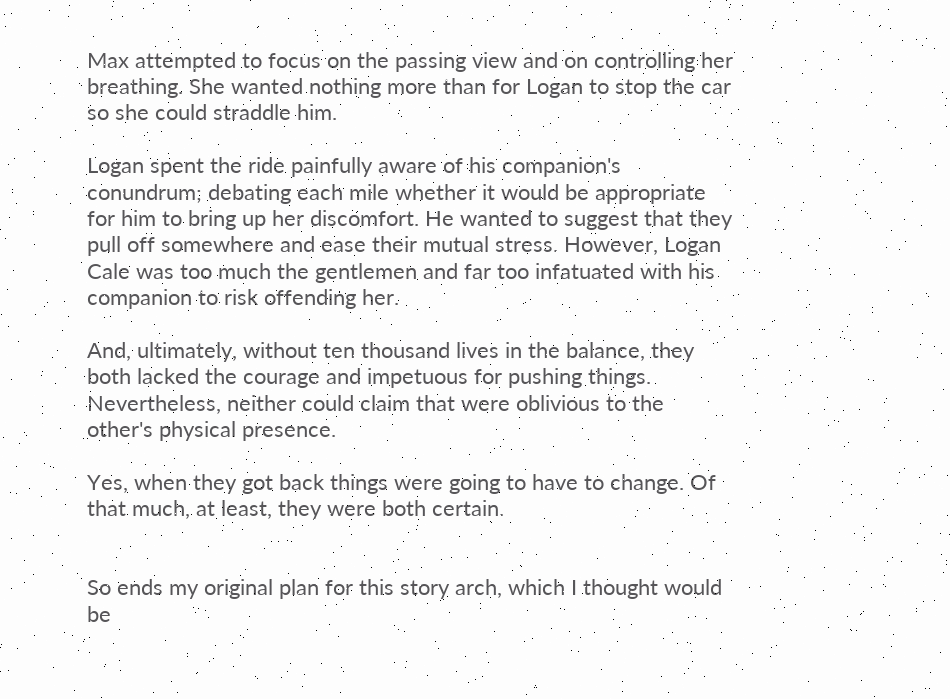Max attempted to focus on the passing view and on controlling her breathing. She wanted nothing more than for Logan to stop the car so she could straddle him.

Logan spent the ride painfully aware of his companion's conundrum; debating each mile whether it would be appropriate for him to bring up her discomfort. He wanted to suggest that they pull off somewhere and ease their mutual stress. However, Logan Cale was too much the gentlemen and far too infatuated with his companion to risk offending her.

And, ultimately, without ten thousand lives in the balance, they both lacked the courage and impetuous for pushing things. Nevertheless, neither could claim that were oblivious to the other's physical presence.

Yes, when they got back things were going to have to change. Of that much, at least, they were both certain.


So ends my original plan for this story arch, which I thought would be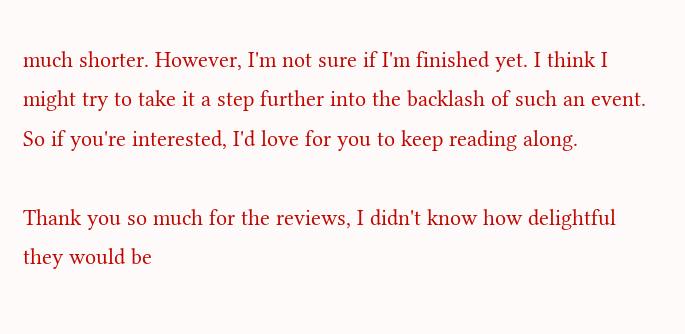much shorter. However, I'm not sure if I'm finished yet. I think I might try to take it a step further into the backlash of such an event. So if you're interested, I'd love for you to keep reading along.

Thank you so much for the reviews, I didn't know how delightful they would be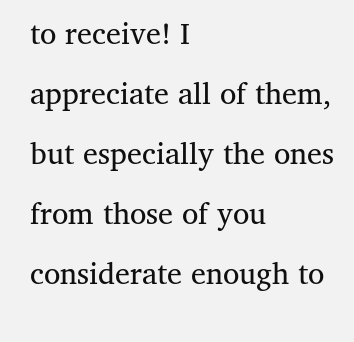to receive! I appreciate all of them, but especially the ones from those of you considerate enough to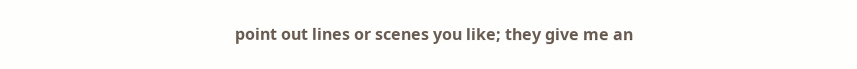point out lines or scenes you like; they give me an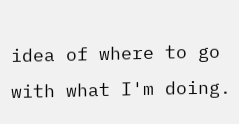idea of where to go with what I'm doing.